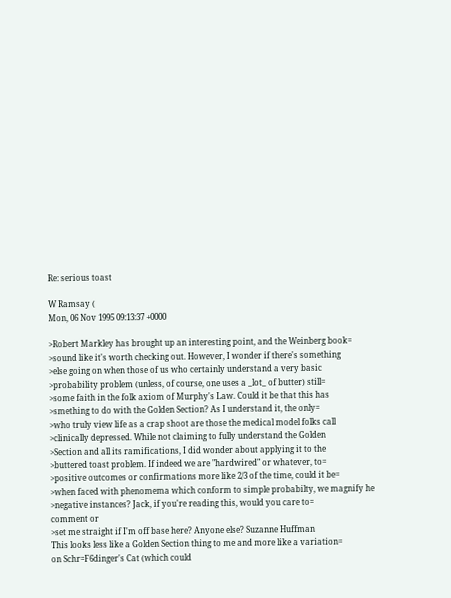Re: serious toast

W Ramsay (
Mon, 06 Nov 1995 09:13:37 +0000

>Robert Markley has brought up an interesting point, and the Weinberg book=
>sound like it's worth checking out. However, I wonder if there's something
>else going on when those of us who certainly understand a very basic
>probability problem (unless, of course, one uses a _lot_ of butter) still=
>some faith in the folk axiom of Murphy's Law. Could it be that this has
>smething to do with the Golden Section? As I understand it, the only=
>who truly view life as a crap shoot are those the medical model folks call
>clinically depressed. While not claiming to fully understand the Golden
>Section and all its ramifications, I did wonder about applying it to the
>buttered toast problem. If indeed we are "hardwired" or whatever, to=
>positive outcomes or confirmations more like 2/3 of the time, could it be=
>when faced with phenomema which conform to simple probabilty, we magnify he
>negative instances? Jack, if you're reading this, would you care to=
comment or
>set me straight if I'm off base here? Anyone else? Suzanne Huffman
This looks less like a Golden Section thing to me and more like a variation=
on Schr=F6dinger's Cat (which could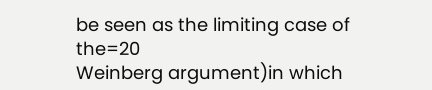be seen as the limiting case of the=20
Weinberg argument)in which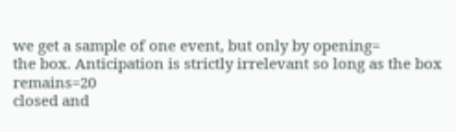we get a sample of one event, but only by opening=
the box. Anticipation is strictly irrelevant so long as the box remains=20
closed and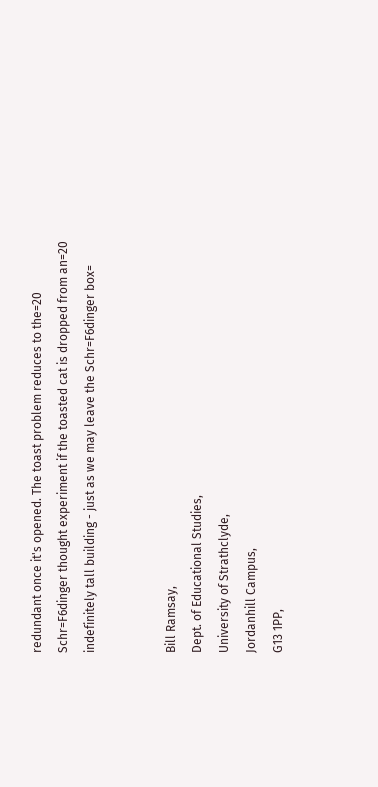redundant once it's opened. The toast problem reduces to the=20
Schr=F6dinger thought experiment if the toasted cat is dropped from an=20
indefinitely tall building - just as we may leave the Schr=F6dinger box=


Bill Ramsay,
Dept. of Educational Studies,
University of Strathclyde,
Jordanhill Campus,
G13 1PP,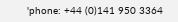'phone: +44 (0)141 950 3364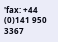'fax: +44 (0)141 950 3367